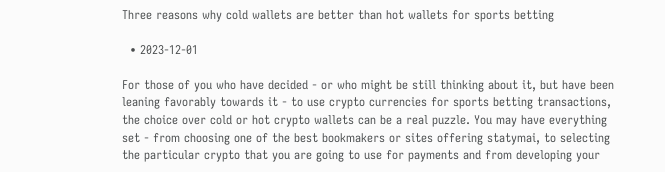Three reasons why cold wallets are better than hot wallets for sports betting

  • 2023-12-01

For those of you who have decided - or who might be still thinking about it, but have been leaning favorably towards it - to use crypto currencies for sports betting transactions, the choice over cold or hot crypto wallets can be a real puzzle. You may have everything set - from choosing one of the best bookmakers or sites offering statymai, to selecting the particular crypto that you are going to use for payments and from developing your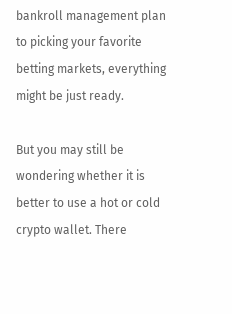bankroll management plan to picking your favorite betting markets, everything might be just ready.

But you may still be wondering whether it is better to use a hot or cold crypto wallet. There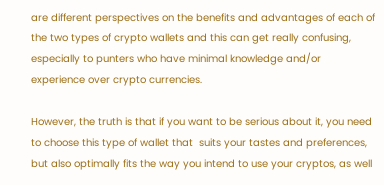are different perspectives on the benefits and advantages of each of the two types of crypto wallets and this can get really confusing, especially to punters who have minimal knowledge and/or experience over crypto currencies.

However, the truth is that if you want to be serious about it, you need to choose this type of wallet that  suits your tastes and preferences, but also optimally fits the way you intend to use your cryptos, as well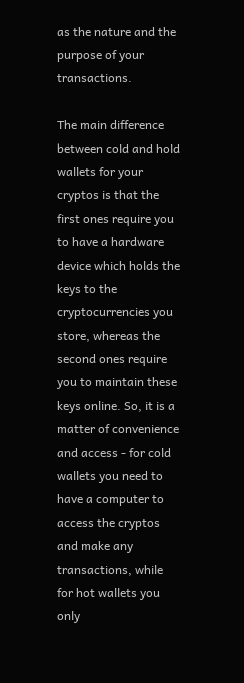as the nature and the purpose of your transactions.

The main difference between cold and hold wallets for your cryptos is that the first ones require you to have a hardware device which holds the keys to the cryptocurrencies you store, whereas the second ones require you to maintain these keys online. So, it is a matter of convenience and access - for cold wallets you need to have a computer to access the cryptos and make any transactions, while for hot wallets you only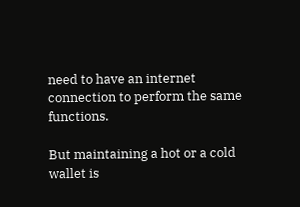need to have an internet connection to perform the same functions.

But maintaining a hot or a cold wallet is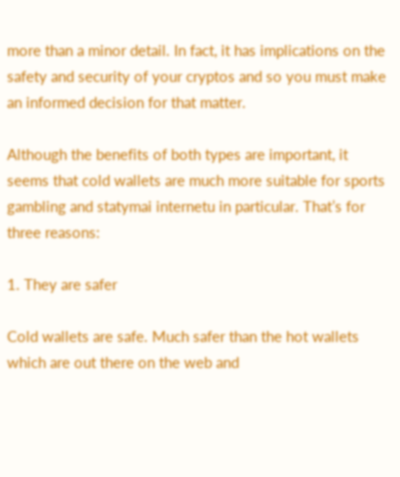more than a minor detail. In fact, it has implications on the safety and security of your cryptos and so you must make an informed decision for that matter.

Although the benefits of both types are important, it seems that cold wallets are much more suitable for sports gambling and statymai internetu in particular. That’s for three reasons:

1. They are safer

Cold wallets are safe. Much safer than the hot wallets which are out there on the web and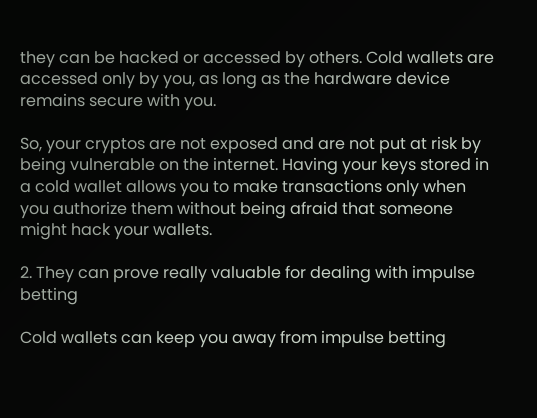they can be hacked or accessed by others. Cold wallets are accessed only by you, as long as the hardware device remains secure with you.

So, your cryptos are not exposed and are not put at risk by being vulnerable on the internet. Having your keys stored in a cold wallet allows you to make transactions only when you authorize them without being afraid that someone might hack your wallets.

2. They can prove really valuable for dealing with impulse betting

Cold wallets can keep you away from impulse betting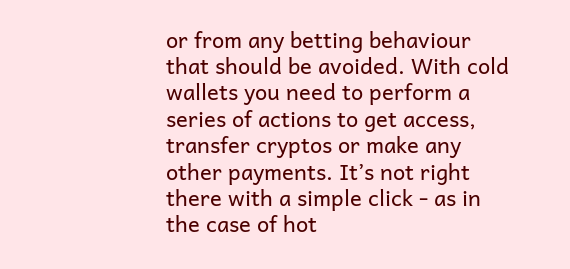or from any betting behaviour that should be avoided. With cold wallets you need to perform a series of actions to get access, transfer cryptos or make any other payments. It’s not right there with a simple click - as in the case of hot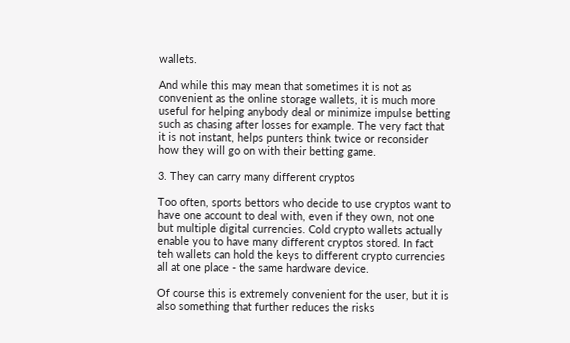wallets.

And while this may mean that sometimes it is not as convenient as the online storage wallets, it is much more useful for helping anybody deal or minimize impulse betting such as chasing after losses for example. The very fact that it is not instant, helps punters think twice or reconsider how they will go on with their betting game.

3. They can carry many different cryptos

Too often, sports bettors who decide to use cryptos want to have one account to deal with, even if they own, not one but multiple digital currencies. Cold crypto wallets actually enable you to have many different cryptos stored. In fact teh wallets can hold the keys to different crypto currencies all at one place - the same hardware device.

Of course this is extremely convenient for the user, but it is also something that further reduces the risks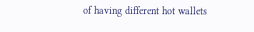of having different hot wallets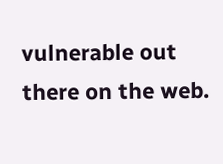vulnerable out there on the web.